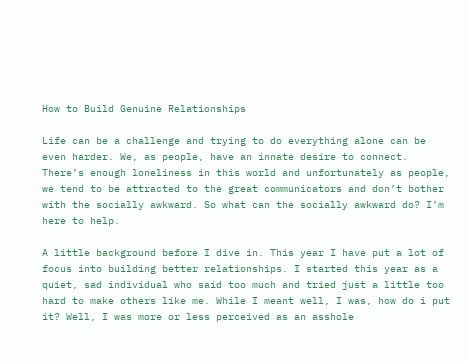How to Build Genuine Relationships

Life can be a challenge and trying to do everything alone can be even harder. We, as people, have an innate desire to connect. There’s enough loneliness in this world and unfortunately as people, we tend to be attracted to the great communicators and don’t bother with the socially awkward. So what can the socially awkward do? I’m here to help.

A little background before I dive in. This year I have put a lot of focus into building better relationships. I started this year as a quiet, sad individual who said too much and tried just a little too hard to make others like me. While I meant well, I was, how do i put it? Well, I was more or less perceived as an asshole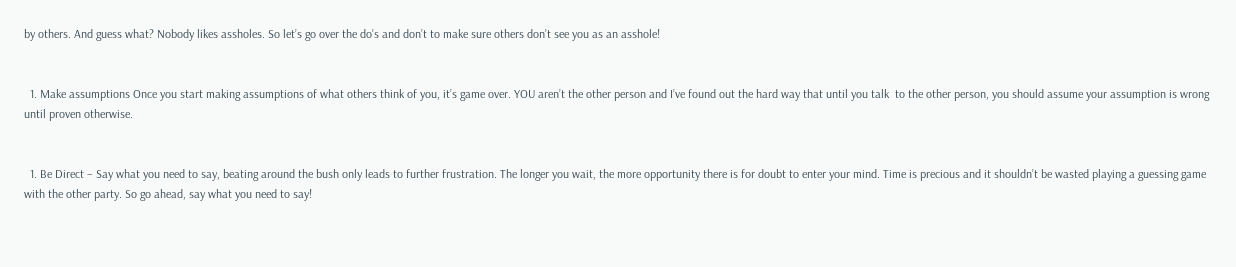by others. And guess what? Nobody likes assholes. So let’s go over the do’s and don’t to make sure others don’t see you as an asshole!


  1. Make assumptions Once you start making assumptions of what others think of you, it’s game over. YOU aren’t the other person and I’ve found out the hard way that until you talk  to the other person, you should assume your assumption is wrong until proven otherwise.


  1. Be Direct – Say what you need to say, beating around the bush only leads to further frustration. The longer you wait, the more opportunity there is for doubt to enter your mind. Time is precious and it shouldn’t be wasted playing a guessing game with the other party. So go ahead, say what you need to say!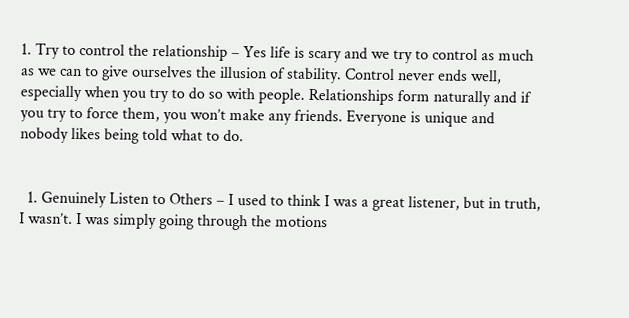1. Try to control the relationship – Yes life is scary and we try to control as much as we can to give ourselves the illusion of stability. Control never ends well, especially when you try to do so with people. Relationships form naturally and if you try to force them, you won’t make any friends. Everyone is unique and nobody likes being told what to do.


  1. Genuinely Listen to Others – I used to think I was a great listener, but in truth, I wasn’t. I was simply going through the motions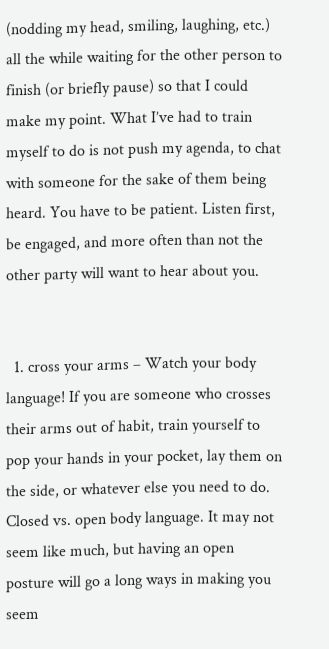(nodding my head, smiling, laughing, etc.) all the while waiting for the other person to finish (or briefly pause) so that I could make my point. What I’ve had to train myself to do is not push my agenda, to chat with someone for the sake of them being heard. You have to be patient. Listen first, be engaged, and more often than not the other party will want to hear about you.


  1. cross your arms – Watch your body language! If you are someone who crosses their arms out of habit, train yourself to pop your hands in your pocket, lay them on the side, or whatever else you need to do. Closed vs. open body language. It may not seem like much, but having an open posture will go a long ways in making you seem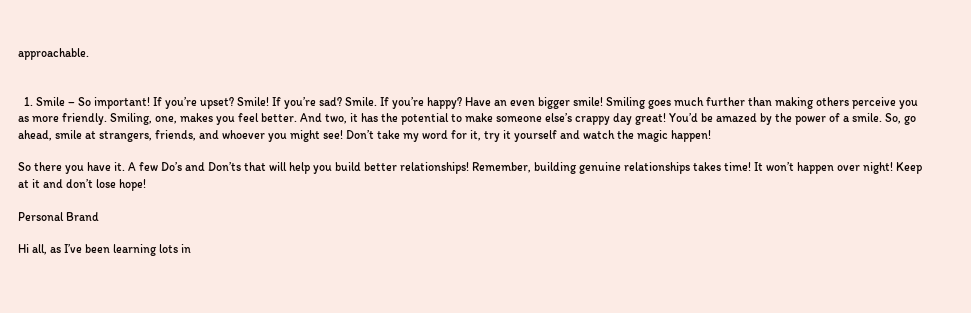approachable.


  1. Smile – So important! If you’re upset? Smile! If you’re sad? Smile. If you’re happy? Have an even bigger smile! Smiling goes much further than making others perceive you as more friendly. Smiling, one, makes you feel better. And two, it has the potential to make someone else’s crappy day great! You’d be amazed by the power of a smile. So, go ahead, smile at strangers, friends, and whoever you might see! Don’t take my word for it, try it yourself and watch the magic happen!

So there you have it. A few Do’s and Don’ts that will help you build better relationships! Remember, building genuine relationships takes time! It won’t happen over night! Keep at it and don’t lose hope!

Personal Brand

Hi all, as I’ve been learning lots in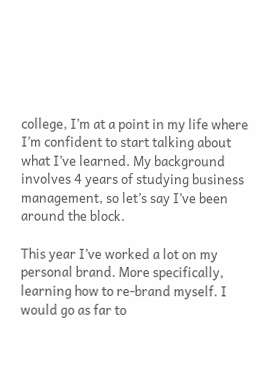college, I’m at a point in my life where I’m confident to start talking about what I’ve learned. My background involves 4 years of studying business management, so let’s say I’ve been around the block.

This year I’ve worked a lot on my personal brand. More specifically, learning how to re-brand myself. I would go as far to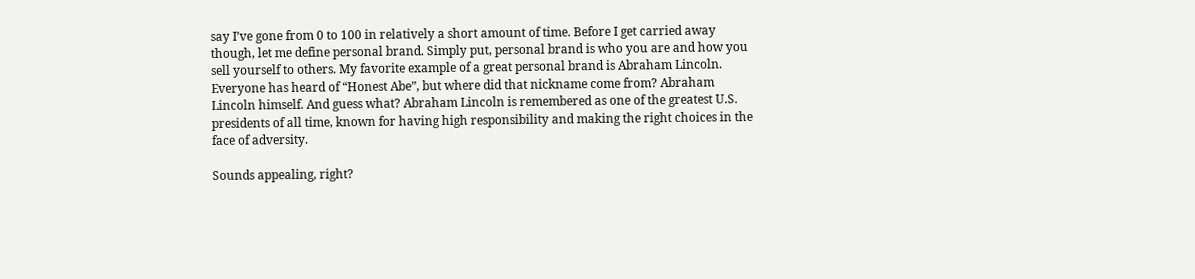say I’ve gone from 0 to 100 in relatively a short amount of time. Before I get carried away though, let me define personal brand. Simply put, personal brand is who you are and how you sell yourself to others. My favorite example of a great personal brand is Abraham Lincoln. Everyone has heard of “Honest Abe”, but where did that nickname come from? Abraham Lincoln himself. And guess what? Abraham Lincoln is remembered as one of the greatest U.S. presidents of all time, known for having high responsibility and making the right choices in the face of adversity.

Sounds appealing, right?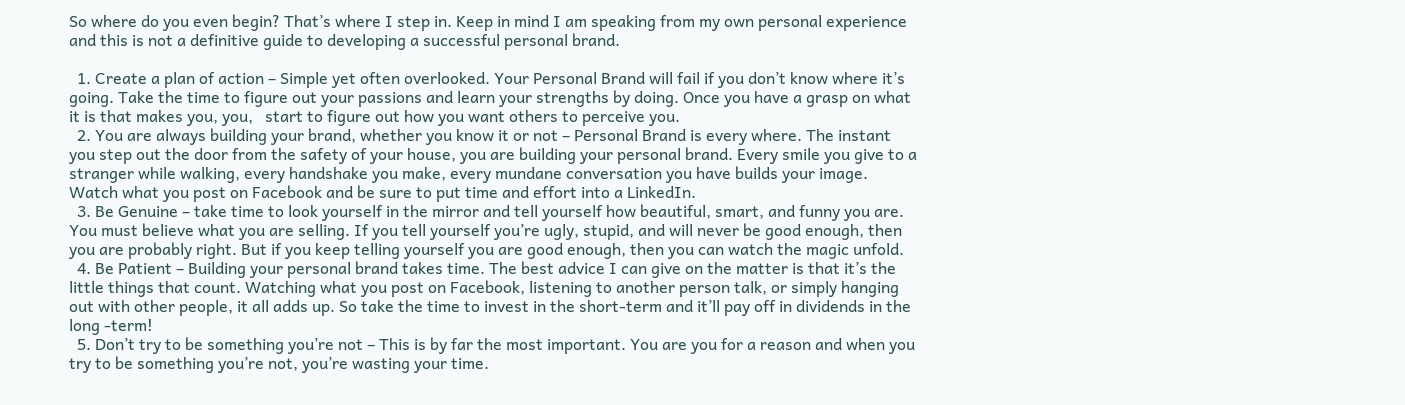So where do you even begin? That’s where I step in. Keep in mind I am speaking from my own personal experience and this is not a definitive guide to developing a successful personal brand.

  1. Create a plan of action – Simple yet often overlooked. Your Personal Brand will fail if you don’t know where it’s going. Take the time to figure out your passions and learn your strengths by doing. Once you have a grasp on what it is that makes you, you,   start to figure out how you want others to perceive you.
  2. You are always building your brand, whether you know it or not – Personal Brand is every where. The instant you step out the door from the safety of your house, you are building your personal brand. Every smile you give to a stranger while walking, every handshake you make, every mundane conversation you have builds your image. Watch what you post on Facebook and be sure to put time and effort into a LinkedIn.
  3. Be Genuine – take time to look yourself in the mirror and tell yourself how beautiful, smart, and funny you are. You must believe what you are selling. If you tell yourself you’re ugly, stupid, and will never be good enough, then you are probably right. But if you keep telling yourself you are good enough, then you can watch the magic unfold.
  4. Be Patient – Building your personal brand takes time. The best advice I can give on the matter is that it’s the little things that count. Watching what you post on Facebook, listening to another person talk, or simply hanging out with other people, it all adds up. So take the time to invest in the short-term and it’ll pay off in dividends in the long -term!
  5. Don’t try to be something you’re not – This is by far the most important. You are you for a reason and when you try to be something you’re not, you’re wasting your time.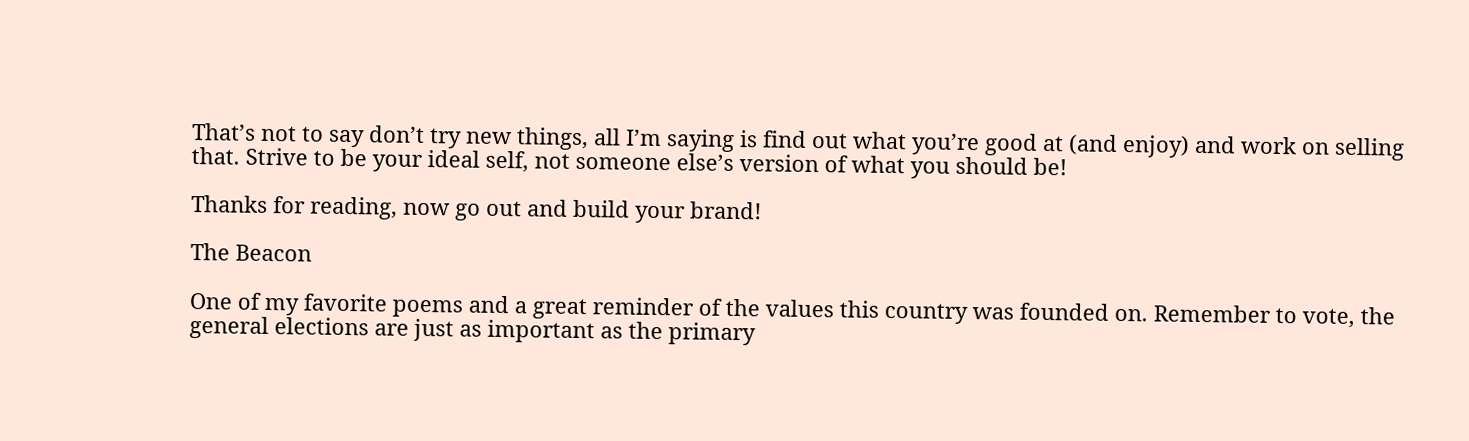That’s not to say don’t try new things, all I’m saying is find out what you’re good at (and enjoy) and work on selling that. Strive to be your ideal self, not someone else’s version of what you should be!

Thanks for reading, now go out and build your brand!

The Beacon

One of my favorite poems and a great reminder of the values this country was founded on. Remember to vote, the general elections are just as important as the primary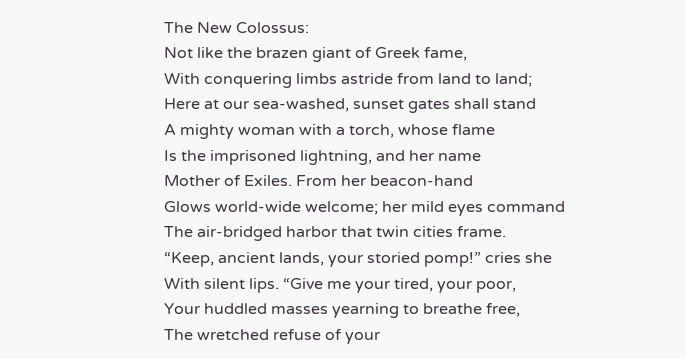The New Colossus:
Not like the brazen giant of Greek fame,
With conquering limbs astride from land to land;
Here at our sea-washed, sunset gates shall stand
A mighty woman with a torch, whose flame
Is the imprisoned lightning, and her name
Mother of Exiles. From her beacon-hand
Glows world-wide welcome; her mild eyes command
The air-bridged harbor that twin cities frame.
“Keep, ancient lands, your storied pomp!” cries she
With silent lips. “Give me your tired, your poor,
Your huddled masses yearning to breathe free,
The wretched refuse of your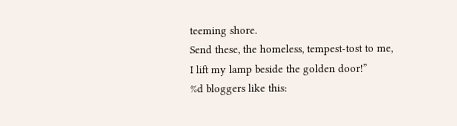teeming shore.
Send these, the homeless, tempest-tost to me,
I lift my lamp beside the golden door!”
%d bloggers like this: